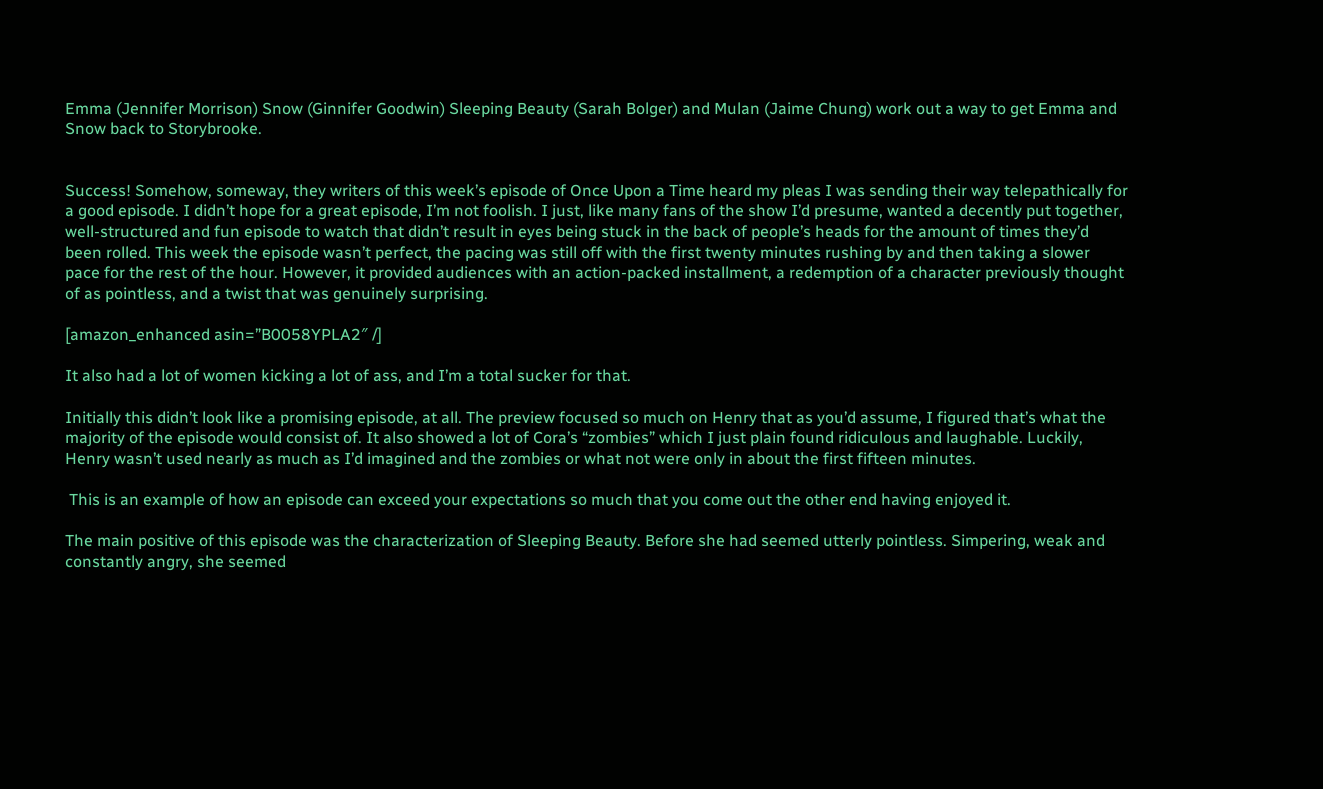Emma (Jennifer Morrison) Snow (Ginnifer Goodwin) Sleeping Beauty (Sarah Bolger) and Mulan (Jaime Chung) work out a way to get Emma and Snow back to Storybrooke.


Success! Somehow, someway, they writers of this week’s episode of Once Upon a Time heard my pleas I was sending their way telepathically for a good episode. I didn’t hope for a great episode, I’m not foolish. I just, like many fans of the show I’d presume, wanted a decently put together, well-structured and fun episode to watch that didn’t result in eyes being stuck in the back of people’s heads for the amount of times they’d been rolled. This week the episode wasn’t perfect, the pacing was still off with the first twenty minutes rushing by and then taking a slower pace for the rest of the hour. However, it provided audiences with an action-packed installment, a redemption of a character previously thought of as pointless, and a twist that was genuinely surprising.

[amazon_enhanced asin=”B0058YPLA2″ /]

It also had a lot of women kicking a lot of ass, and I’m a total sucker for that.

Initially this didn’t look like a promising episode, at all. The preview focused so much on Henry that as you’d assume, I figured that’s what the majority of the episode would consist of. It also showed a lot of Cora’s “zombies” which I just plain found ridiculous and laughable. Luckily, Henry wasn’t used nearly as much as I’d imagined and the zombies or what not were only in about the first fifteen minutes.

 This is an example of how an episode can exceed your expectations so much that you come out the other end having enjoyed it.

The main positive of this episode was the characterization of Sleeping Beauty. Before she had seemed utterly pointless. Simpering, weak and constantly angry, she seemed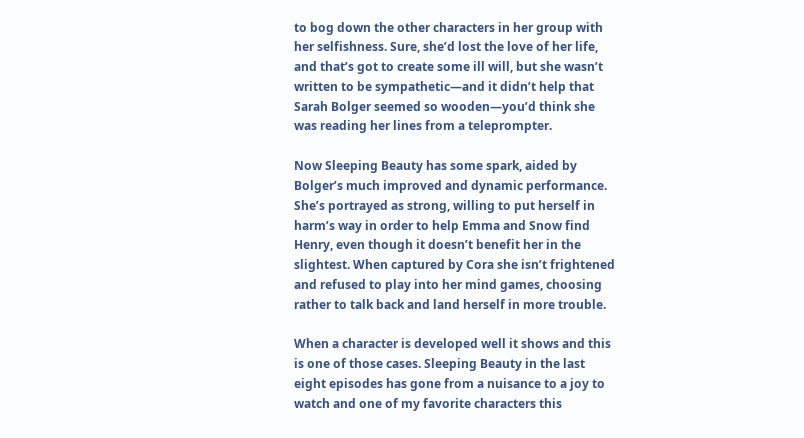to bog down the other characters in her group with her selfishness. Sure, she’d lost the love of her life, and that’s got to create some ill will, but she wasn’t written to be sympathetic—and it didn’t help that Sarah Bolger seemed so wooden—you’d think she was reading her lines from a teleprompter.

Now Sleeping Beauty has some spark, aided by Bolger’s much improved and dynamic performance. She’s portrayed as strong, willing to put herself in harm’s way in order to help Emma and Snow find Henry, even though it doesn’t benefit her in the slightest. When captured by Cora she isn’t frightened and refused to play into her mind games, choosing rather to talk back and land herself in more trouble.

When a character is developed well it shows and this is one of those cases. Sleeping Beauty in the last eight episodes has gone from a nuisance to a joy to watch and one of my favorite characters this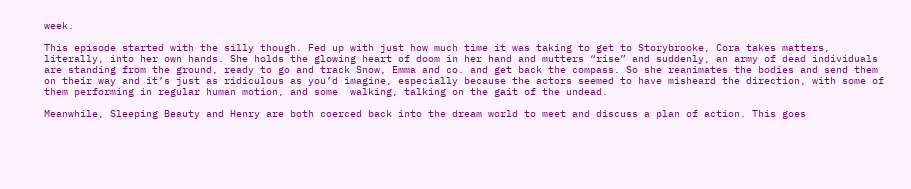week.

This episode started with the silly though. Fed up with just how much time it was taking to get to Storybrooke, Cora takes matters, literally, into her own hands. She holds the glowing heart of doom in her hand and mutters “rise” and suddenly, an army of dead individuals are standing from the ground, ready to go and track Snow, Emma and co. and get back the compass. So she reanimates the bodies and send them on their way and it’s just as ridiculous as you’d imagine, especially because the actors seemed to have misheard the direction, with some of them performing in regular human motion, and some  walking, talking on the gait of the undead.

Meanwhile, Sleeping Beauty and Henry are both coerced back into the dream world to meet and discuss a plan of action. This goes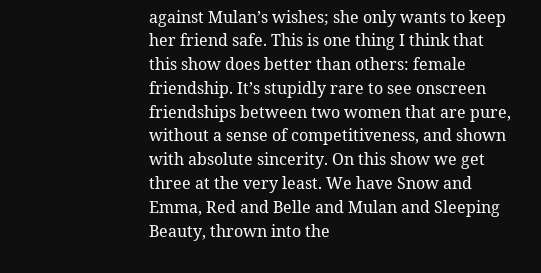against Mulan’s wishes; she only wants to keep her friend safe. This is one thing I think that this show does better than others: female friendship. It’s stupidly rare to see onscreen friendships between two women that are pure, without a sense of competitiveness, and shown with absolute sincerity. On this show we get three at the very least. We have Snow and Emma, Red and Belle and Mulan and Sleeping Beauty, thrown into the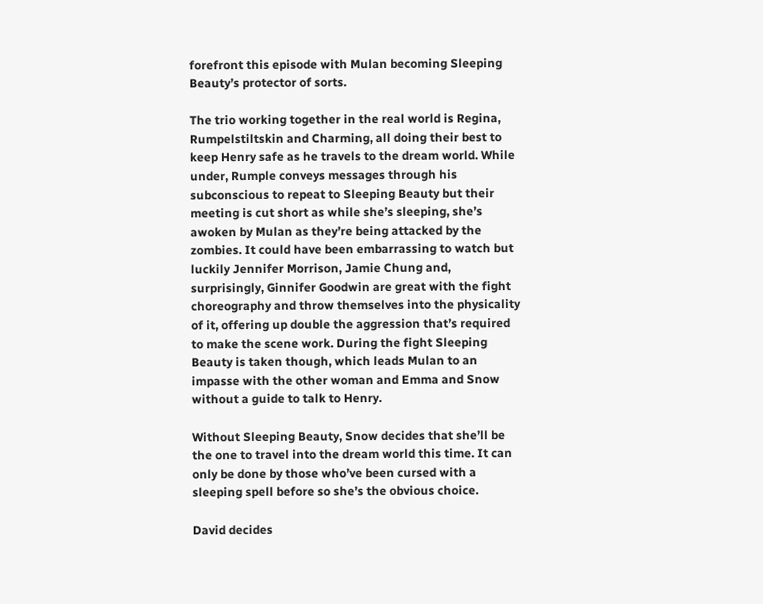forefront this episode with Mulan becoming Sleeping Beauty’s protector of sorts.

The trio working together in the real world is Regina, Rumpelstiltskin and Charming, all doing their best to keep Henry safe as he travels to the dream world. While under, Rumple conveys messages through his subconscious to repeat to Sleeping Beauty but their meeting is cut short as while she’s sleeping, she’s awoken by Mulan as they’re being attacked by the zombies. It could have been embarrassing to watch but luckily Jennifer Morrison, Jamie Chung and, surprisingly, Ginnifer Goodwin are great with the fight choreography and throw themselves into the physicality of it, offering up double the aggression that’s required to make the scene work. During the fight Sleeping Beauty is taken though, which leads Mulan to an impasse with the other woman and Emma and Snow without a guide to talk to Henry.

Without Sleeping Beauty, Snow decides that she’ll be the one to travel into the dream world this time. It can only be done by those who’ve been cursed with a sleeping spell before so she’s the obvious choice.

David decides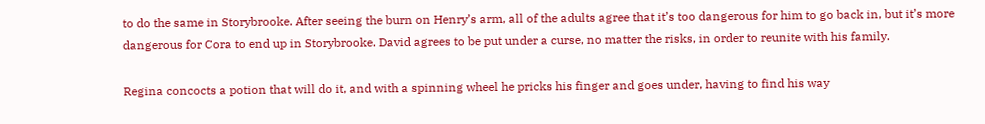to do the same in Storybrooke. After seeing the burn on Henry’s arm, all of the adults agree that it’s too dangerous for him to go back in, but it’s more dangerous for Cora to end up in Storybrooke. David agrees to be put under a curse, no matter the risks, in order to reunite with his family.

Regina concocts a potion that will do it, and with a spinning wheel he pricks his finger and goes under, having to find his way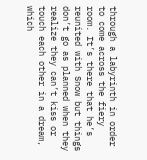through a labyrinth in order to come across the fiery room. It’s there that he’s reunited with Snow but things don’t go as planned when they realize they can’t kiss or touch each other in a dream, which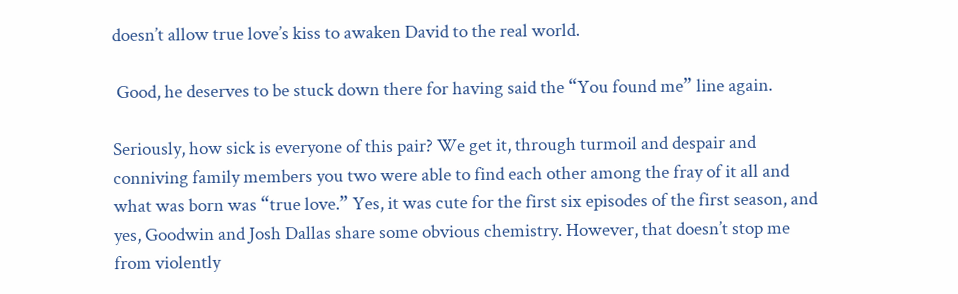doesn’t allow true love’s kiss to awaken David to the real world.

 Good, he deserves to be stuck down there for having said the “You found me” line again.

Seriously, how sick is everyone of this pair? We get it, through turmoil and despair and conniving family members you two were able to find each other among the fray of it all and what was born was “true love.” Yes, it was cute for the first six episodes of the first season, and yes, Goodwin and Josh Dallas share some obvious chemistry. However, that doesn’t stop me from violently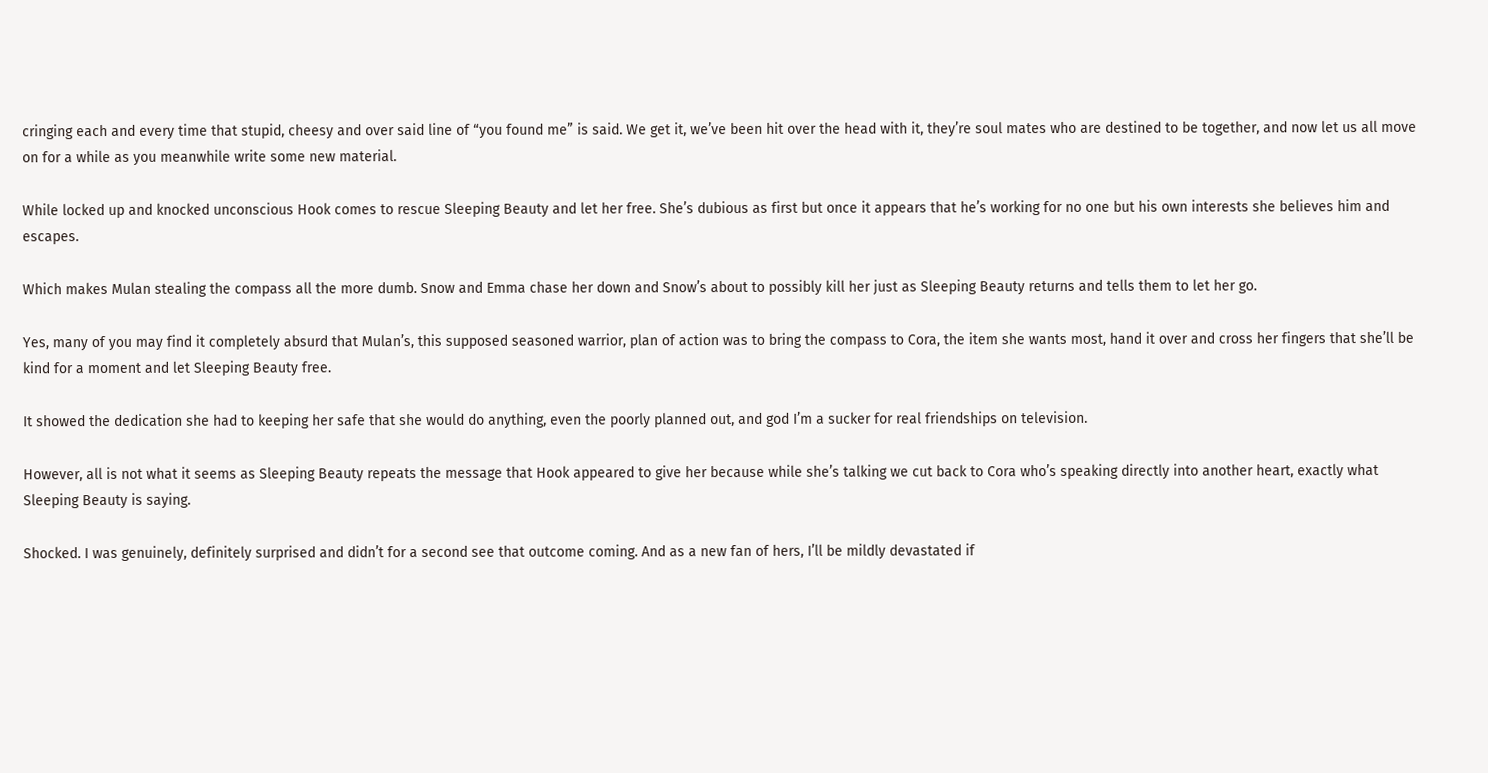cringing each and every time that stupid, cheesy and over said line of “you found me” is said. We get it, we’ve been hit over the head with it, they’re soul mates who are destined to be together, and now let us all move on for a while as you meanwhile write some new material.

While locked up and knocked unconscious Hook comes to rescue Sleeping Beauty and let her free. She’s dubious as first but once it appears that he’s working for no one but his own interests she believes him and escapes.

Which makes Mulan stealing the compass all the more dumb. Snow and Emma chase her down and Snow’s about to possibly kill her just as Sleeping Beauty returns and tells them to let her go.

Yes, many of you may find it completely absurd that Mulan’s, this supposed seasoned warrior, plan of action was to bring the compass to Cora, the item she wants most, hand it over and cross her fingers that she’ll be kind for a moment and let Sleeping Beauty free.

It showed the dedication she had to keeping her safe that she would do anything, even the poorly planned out, and god I’m a sucker for real friendships on television.

However, all is not what it seems as Sleeping Beauty repeats the message that Hook appeared to give her because while she’s talking we cut back to Cora who’s speaking directly into another heart, exactly what Sleeping Beauty is saying.

Shocked. I was genuinely, definitely surprised and didn’t for a second see that outcome coming. And as a new fan of hers, I’ll be mildly devastated if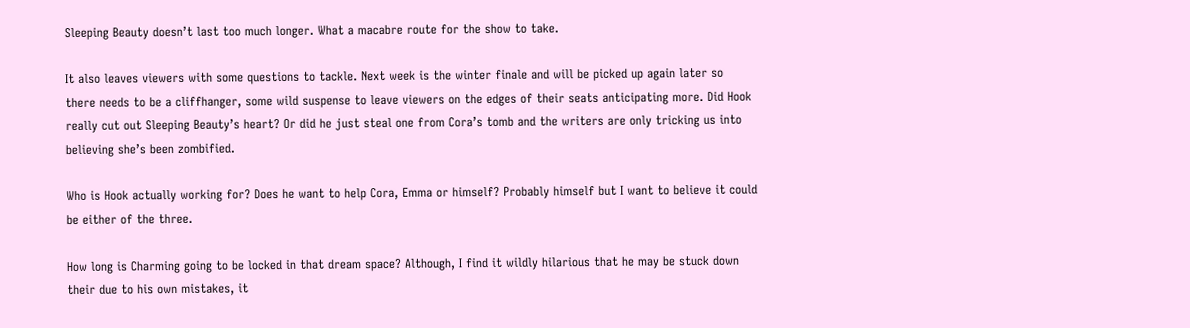Sleeping Beauty doesn’t last too much longer. What a macabre route for the show to take.

It also leaves viewers with some questions to tackle. Next week is the winter finale and will be picked up again later so there needs to be a cliffhanger, some wild suspense to leave viewers on the edges of their seats anticipating more. Did Hook really cut out Sleeping Beauty’s heart? Or did he just steal one from Cora’s tomb and the writers are only tricking us into believing she’s been zombified.

Who is Hook actually working for? Does he want to help Cora, Emma or himself? Probably himself but I want to believe it could be either of the three.

How long is Charming going to be locked in that dream space? Although, I find it wildly hilarious that he may be stuck down their due to his own mistakes, it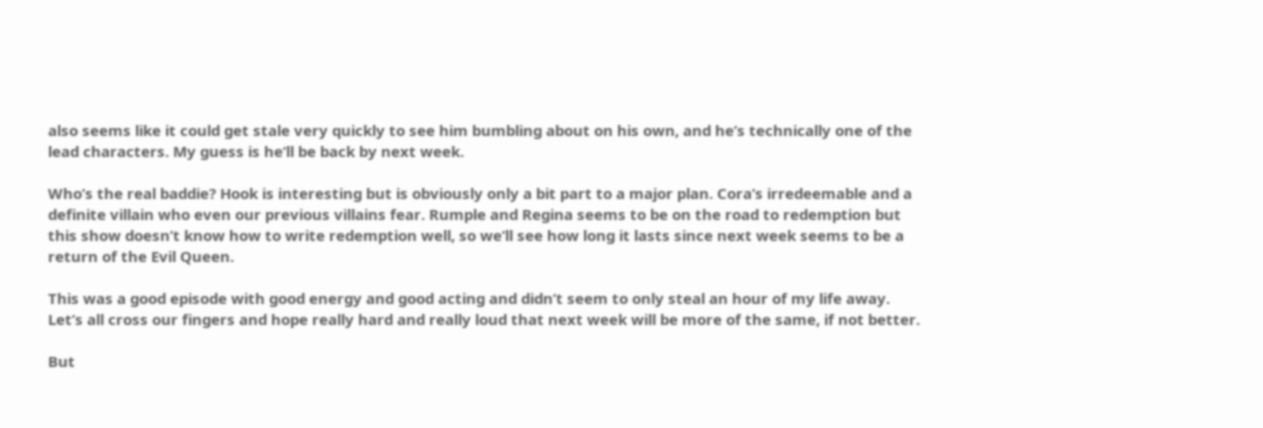also seems like it could get stale very quickly to see him bumbling about on his own, and he’s technically one of the lead characters. My guess is he’ll be back by next week.

Who’s the real baddie? Hook is interesting but is obviously only a bit part to a major plan. Cora’s irredeemable and a definite villain who even our previous villains fear. Rumple and Regina seems to be on the road to redemption but this show doesn’t know how to write redemption well, so we’ll see how long it lasts since next week seems to be a return of the Evil Queen.

This was a good episode with good energy and good acting and didn’t seem to only steal an hour of my life away. Let’s all cross our fingers and hope really hard and really loud that next week will be more of the same, if not better.

But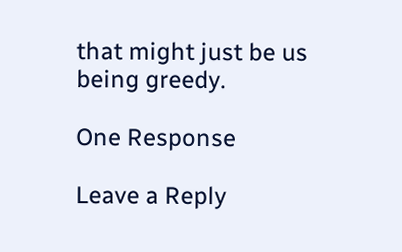that might just be us being greedy.

One Response

Leave a Reply